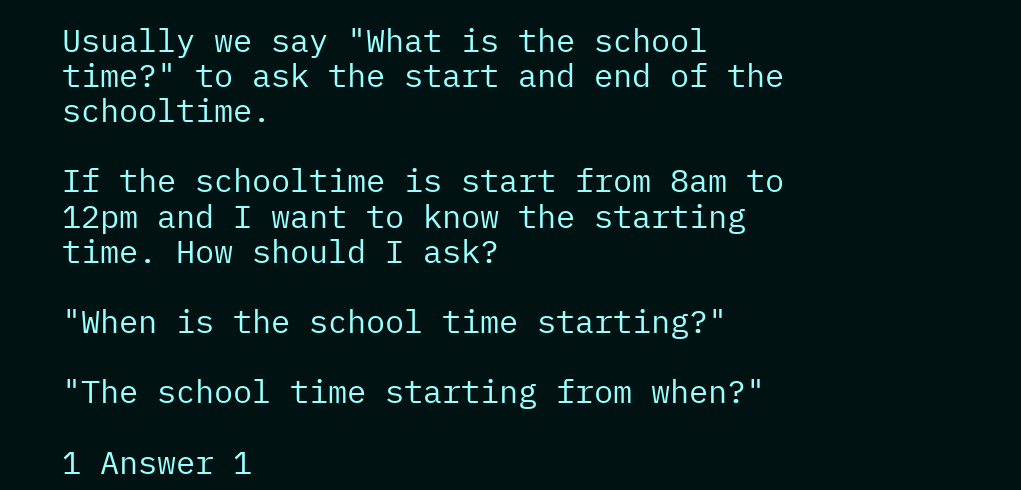Usually we say "What is the school time?" to ask the start and end of the schooltime.

If the schooltime is start from 8am to 12pm and I want to know the starting time. How should I ask?

"When is the school time starting?"

"The school time starting from when?"

1 Answer 1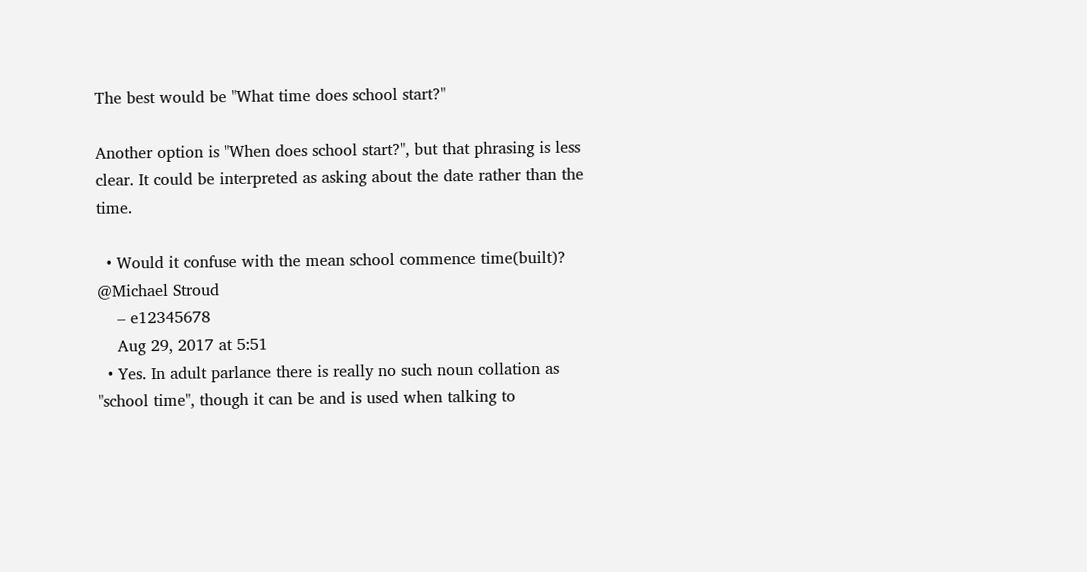The best would be "What time does school start?"

Another option is "When does school start?", but that phrasing is less clear. It could be interpreted as asking about the date rather than the time.

  • Would it confuse with the mean school commence time(built)? @Michael Stroud
    – e12345678
    Aug 29, 2017 at 5:51
  • Yes. In adult parlance there is really no such noun collation as "school time", though it can be and is used when talking to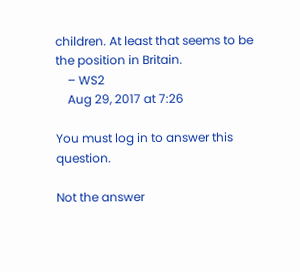children. At least that seems to be the position in Britain.
    – WS2
    Aug 29, 2017 at 7:26

You must log in to answer this question.

Not the answer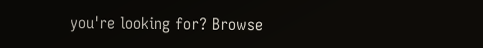you're looking for? Browse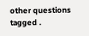other questions tagged .